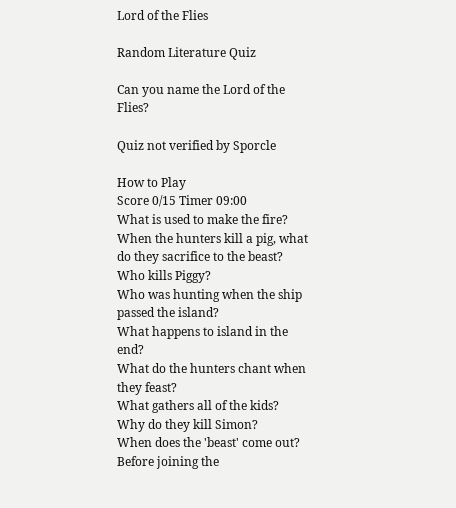Lord of the Flies

Random Literature Quiz

Can you name the Lord of the Flies?

Quiz not verified by Sporcle

How to Play
Score 0/15 Timer 09:00
What is used to make the fire?
When the hunters kill a pig, what do they sacrifice to the beast?
Who kills Piggy?
Who was hunting when the ship passed the island?
What happens to island in the end?
What do the hunters chant when they feast?
What gathers all of the kids?
Why do they kill Simon?
When does the 'beast' come out?
Before joining the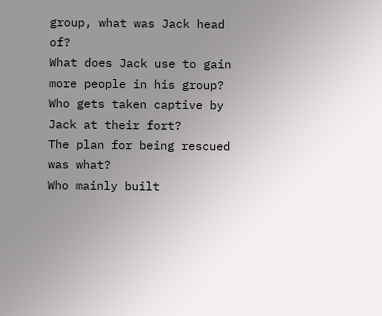group, what was Jack head of?
What does Jack use to gain more people in his group?
Who gets taken captive by Jack at their fort?
The plan for being rescued was what?
Who mainly built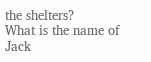the shelters?
What is the name of Jack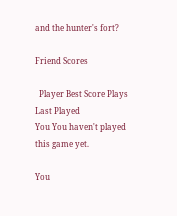and the hunter's fort?

Friend Scores

  Player Best Score Plays Last Played
You You haven't played this game yet.

You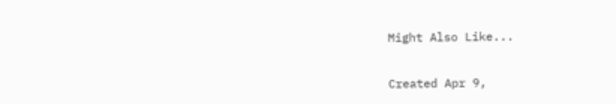Might Also Like...


Created Apr 9,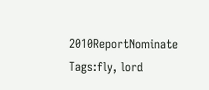2010ReportNominate
Tags:fly, lord